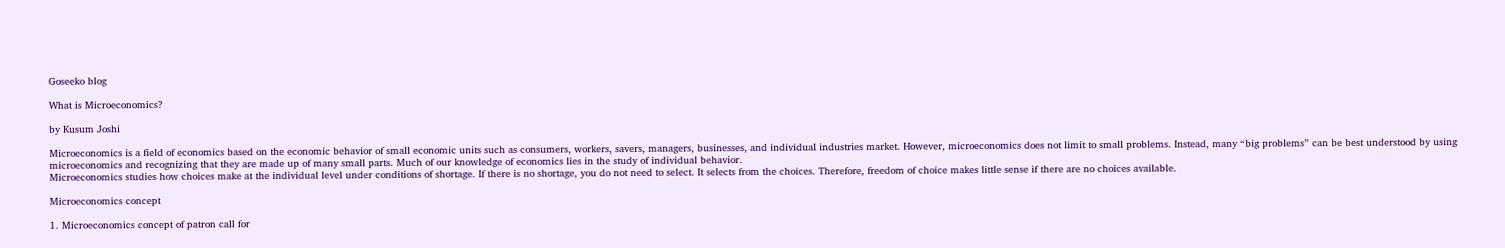Goseeko blog

What is Microeconomics?

by Kusum Joshi

Microeconomics is a field of economics based on the economic behavior of small economic units such as consumers, workers, savers, managers, businesses, and individual industries market. However, microeconomics does not limit to small problems. Instead, many “big problems” can be best understood by using microeconomics and recognizing that they are made up of many small parts. Much of our knowledge of economics lies in the study of individual behavior.
Microeconomics studies how choices make at the individual level under conditions of shortage. If there is no shortage, you do not need to select. It selects from the choices. Therefore, freedom of choice makes little sense if there are no choices available.

Microeconomics concept

1. Microeconomics concept of patron call for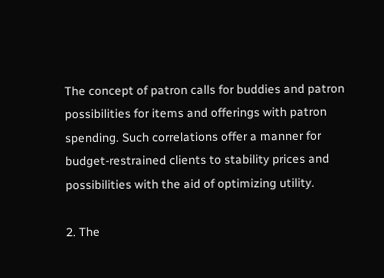The concept of patron calls for buddies and patron possibilities for items and offerings with patron spending. Such correlations offer a manner for budget-restrained clients to stability prices and possibilities with the aid of optimizing utility.

2. The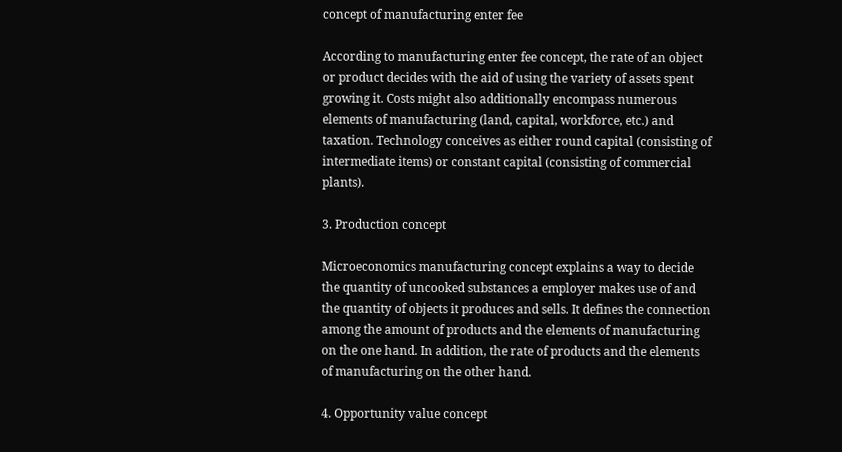concept of manufacturing enter fee

According to manufacturing enter fee concept, the rate of an object or product decides with the aid of using the variety of assets spent growing it. Costs might also additionally encompass numerous elements of manufacturing (land, capital, workforce, etc.) and taxation. Technology conceives as either round capital (consisting of intermediate items) or constant capital (consisting of commercial plants).

3. Production concept

Microeconomics manufacturing concept explains a way to decide the quantity of uncooked substances a employer makes use of and the quantity of objects it produces and sells. It defines the connection among the amount of products and the elements of manufacturing on the one hand. In addition, the rate of products and the elements of manufacturing on the other hand.

4. Opportunity value concept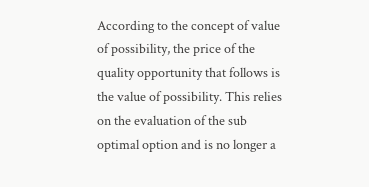According to the concept of value of possibility, the price of the quality opportunity that follows is the value of possibility. This relies on the evaluation of the sub optimal option and is no longer a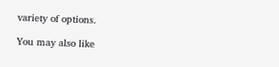variety of options.

You may also like